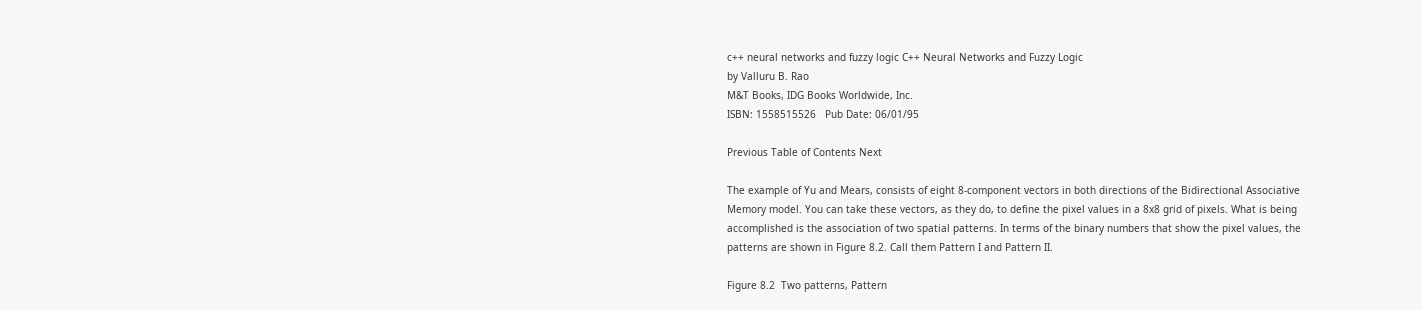c++ neural networks and fuzzy logic C++ Neural Networks and Fuzzy Logic
by Valluru B. Rao
M&T Books, IDG Books Worldwide, Inc.
ISBN: 1558515526   Pub Date: 06/01/95

Previous Table of Contents Next

The example of Yu and Mears, consists of eight 8-component vectors in both directions of the Bidirectional Associative Memory model. You can take these vectors, as they do, to define the pixel values in a 8x8 grid of pixels. What is being accomplished is the association of two spatial patterns. In terms of the binary numbers that show the pixel values, the patterns are shown in Figure 8.2. Call them Pattern I and Pattern II.

Figure 8.2  Two patterns, Pattern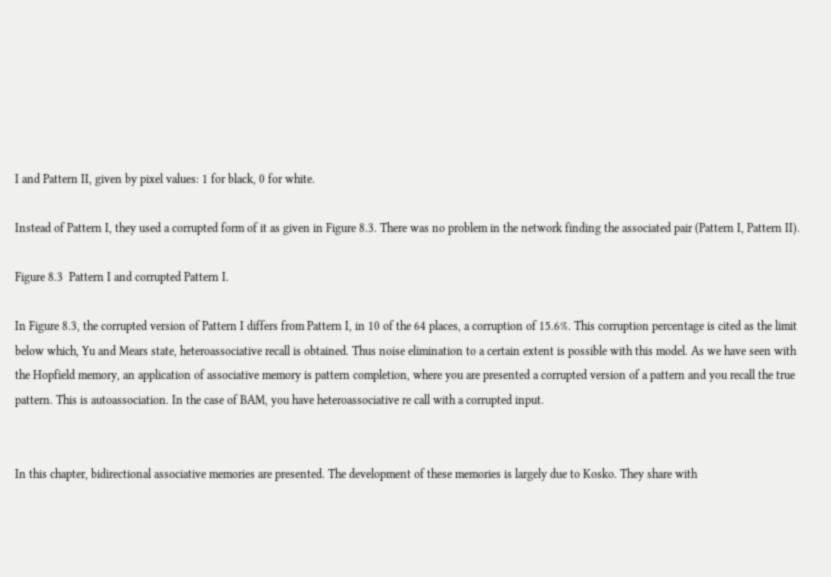I and Pattern II, given by pixel values: 1 for black, 0 for white.

Instead of Pattern I, they used a corrupted form of it as given in Figure 8.3. There was no problem in the network finding the associated pair (Pattern I, Pattern II).

Figure 8.3  Pattern I and corrupted Pattern I.

In Figure 8.3, the corrupted version of Pattern I differs from Pattern I, in 10 of the 64 places, a corruption of 15.6%. This corruption percentage is cited as the limit below which, Yu and Mears state, heteroassociative recall is obtained. Thus noise elimination to a certain extent is possible with this model. As we have seen with the Hopfield memory, an application of associative memory is pattern completion, where you are presented a corrupted version of a pattern and you recall the true pattern. This is autoassociation. In the case of BAM, you have heteroassociative re call with a corrupted input.


In this chapter, bidirectional associative memories are presented. The development of these memories is largely due to Kosko. They share with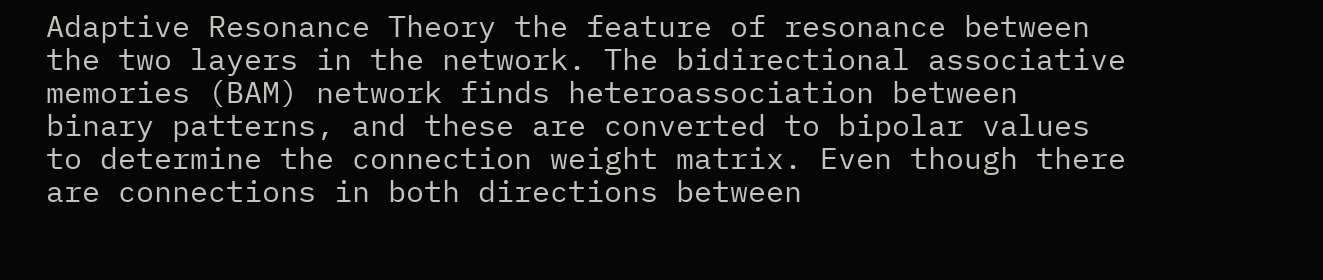Adaptive Resonance Theory the feature of resonance between the two layers in the network. The bidirectional associative memories (BAM) network finds heteroassociation between binary patterns, and these are converted to bipolar values to determine the connection weight matrix. Even though there are connections in both directions between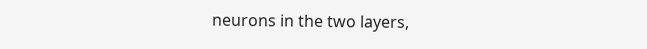neurons in the two layers,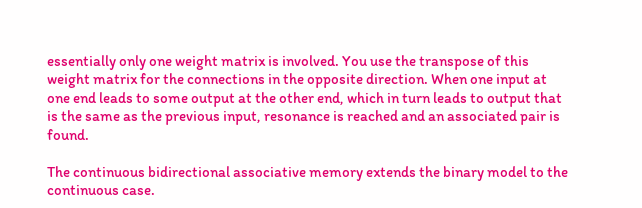essentially only one weight matrix is involved. You use the transpose of this weight matrix for the connections in the opposite direction. When one input at one end leads to some output at the other end, which in turn leads to output that is the same as the previous input, resonance is reached and an associated pair is found.

The continuous bidirectional associative memory extends the binary model to the continuous case.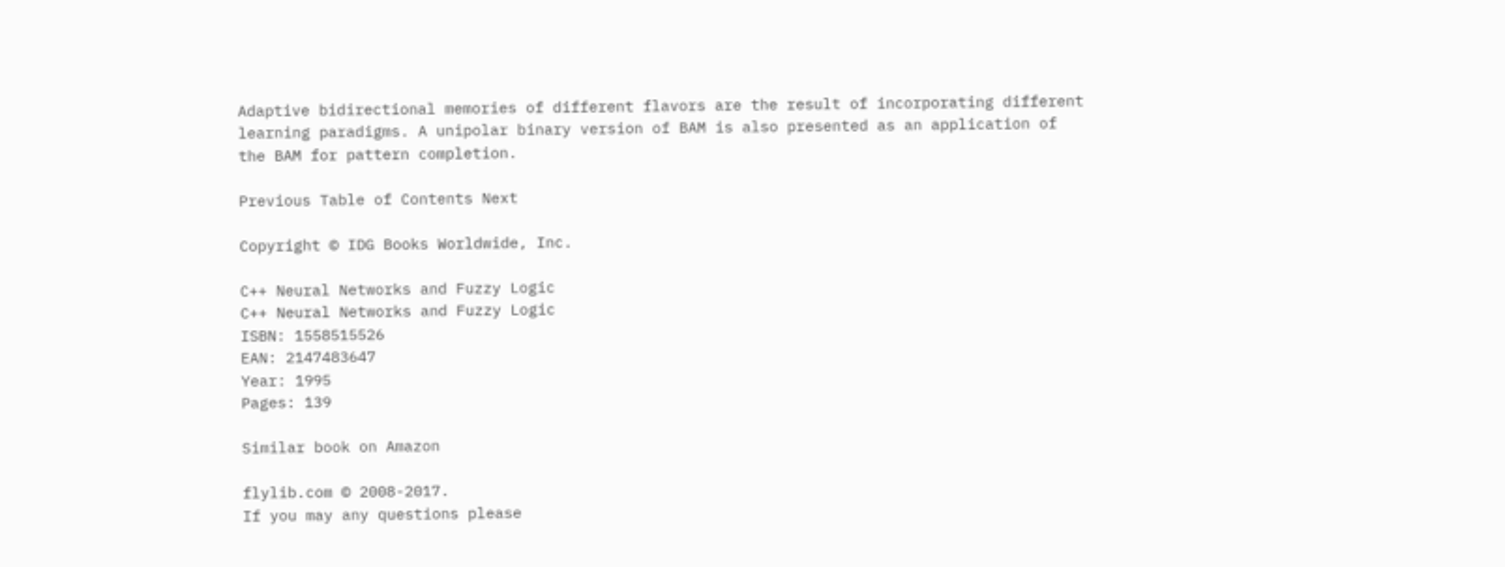Adaptive bidirectional memories of different flavors are the result of incorporating different learning paradigms. A unipolar binary version of BAM is also presented as an application of the BAM for pattern completion.

Previous Table of Contents Next

Copyright © IDG Books Worldwide, Inc.

C++ Neural Networks and Fuzzy Logic
C++ Neural Networks and Fuzzy Logic
ISBN: 1558515526
EAN: 2147483647
Year: 1995
Pages: 139

Similar book on Amazon

flylib.com © 2008-2017.
If you may any questions please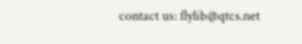contact us: flylib@qtcs.net